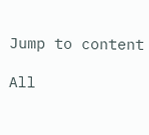Jump to content

All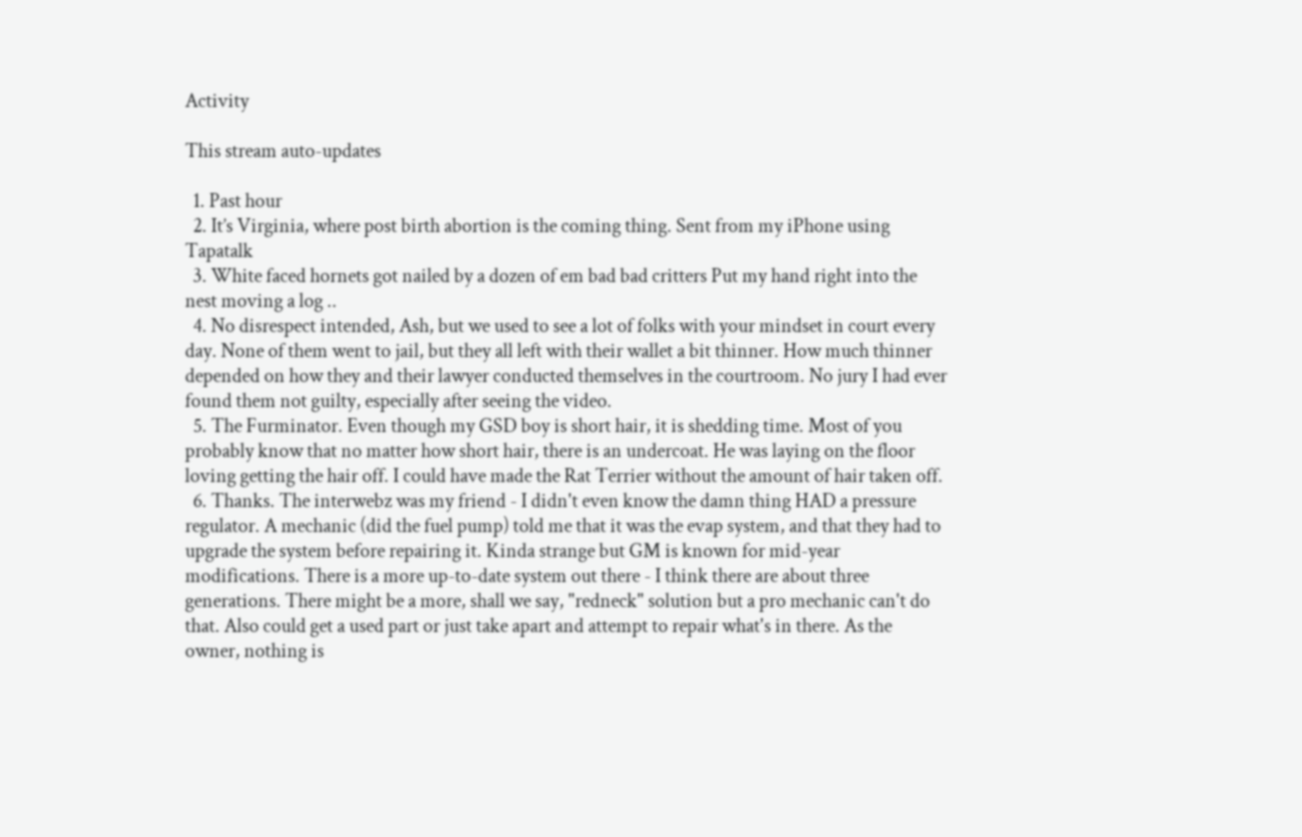Activity

This stream auto-updates

  1. Past hour
  2. It’s Virginia, where post birth abortion is the coming thing. Sent from my iPhone using Tapatalk
  3. White faced hornets got nailed by a dozen of em bad bad critters Put my hand right into the nest moving a log ..
  4. No disrespect intended, Ash, but we used to see a lot of folks with your mindset in court every day. None of them went to jail, but they all left with their wallet a bit thinner. How much thinner depended on how they and their lawyer conducted themselves in the courtroom. No jury I had ever found them not guilty, especially after seeing the video.
  5. The Furminator. Even though my GSD boy is short hair, it is shedding time. Most of you probably know that no matter how short hair, there is an undercoat. He was laying on the floor loving getting the hair off. I could have made the Rat Terrier without the amount of hair taken off.
  6. Thanks. The interwebz was my friend - I didn't even know the damn thing HAD a pressure regulator. A mechanic (did the fuel pump) told me that it was the evap system, and that they had to upgrade the system before repairing it. Kinda strange but GM is known for mid-year modifications. There is a more up-to-date system out there - I think there are about three generations. There might be a more, shall we say, "redneck" solution but a pro mechanic can't do that. Also could get a used part or just take apart and attempt to repair what's in there. As the owner, nothing is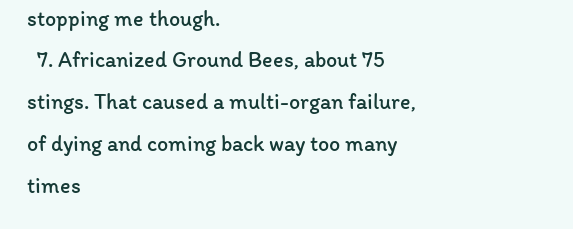stopping me though.
  7. Africanized Ground Bees, about 75 stings. That caused a multi-organ failure, of dying and coming back way too many times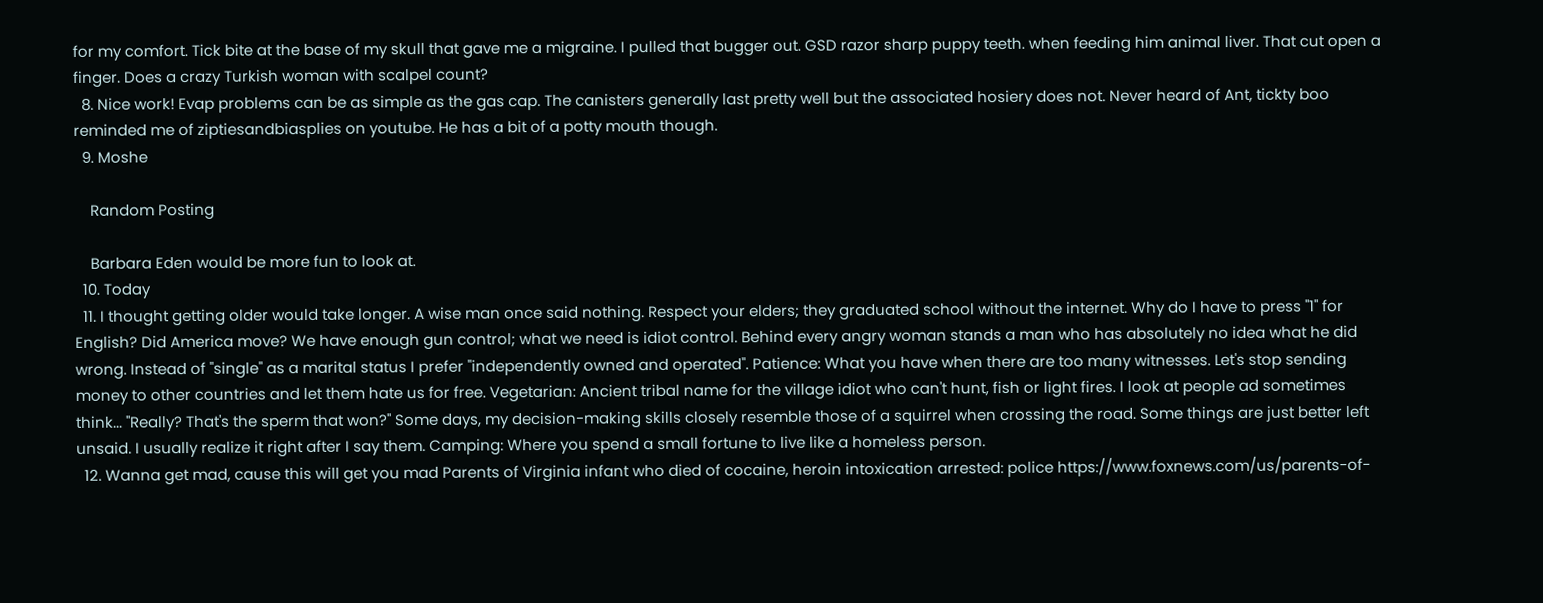for my comfort. Tick bite at the base of my skull that gave me a migraine. I pulled that bugger out. GSD razor sharp puppy teeth. when feeding him animal liver. That cut open a finger. Does a crazy Turkish woman with scalpel count?
  8. Nice work! Evap problems can be as simple as the gas cap. The canisters generally last pretty well but the associated hosiery does not. Never heard of Ant, tickty boo reminded me of ziptiesandbiasplies on youtube. He has a bit of a potty mouth though.
  9. Moshe

    Random Posting

    Barbara Eden would be more fun to look at.
  10. Today
  11. I thought getting older would take longer. A wise man once said nothing. Respect your elders; they graduated school without the internet. Why do I have to press "1" for English? Did America move? We have enough gun control; what we need is idiot control. Behind every angry woman stands a man who has absolutely no idea what he did wrong. Instead of "single" as a marital status I prefer "independently owned and operated". Patience: What you have when there are too many witnesses. Let's stop sending money to other countries and let them hate us for free. Vegetarian: Ancient tribal name for the village idiot who can't hunt, fish or light fires. I look at people ad sometimes think... "Really? That's the sperm that won?" Some days, my decision-making skills closely resemble those of a squirrel when crossing the road. Some things are just better left unsaid. I usually realize it right after I say them. Camping: Where you spend a small fortune to live like a homeless person.
  12. Wanna get mad, cause this will get you mad Parents of Virginia infant who died of cocaine, heroin intoxication arrested: police https://www.foxnews.com/us/parents-of-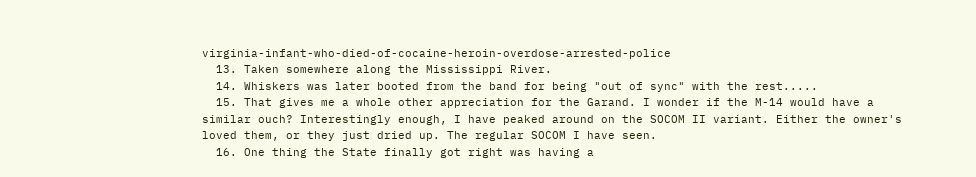virginia-infant-who-died-of-cocaine-heroin-overdose-arrested-police
  13. Taken somewhere along the Mississippi River.
  14. Whiskers was later booted from the band for being "out of sync" with the rest.....
  15. That gives me a whole other appreciation for the Garand. I wonder if the M-14 would have a similar ouch? Interestingly enough, I have peaked around on the SOCOM II variant. Either the owner's loved them, or they just dried up. The regular SOCOM I have seen.
  16. One thing the State finally got right was having a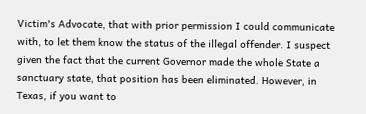Victim's Advocate, that with prior permission I could communicate with, to let them know the status of the illegal offender. I suspect given the fact that the current Governor made the whole State a sanctuary state, that position has been eliminated. However, in Texas, if you want to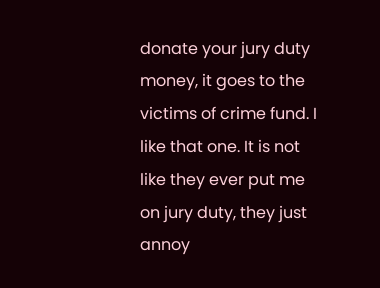donate your jury duty money, it goes to the victims of crime fund. I like that one. It is not like they ever put me on jury duty, they just annoy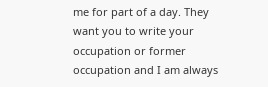me for part of a day. They want you to write your occupation or former occupation and I am always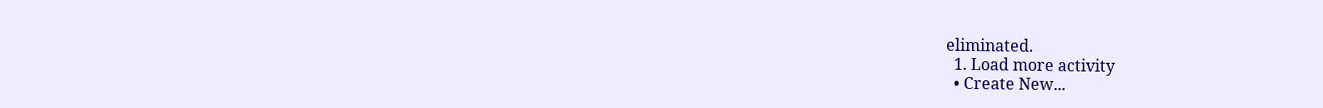eliminated.
  1. Load more activity
  • Create New...